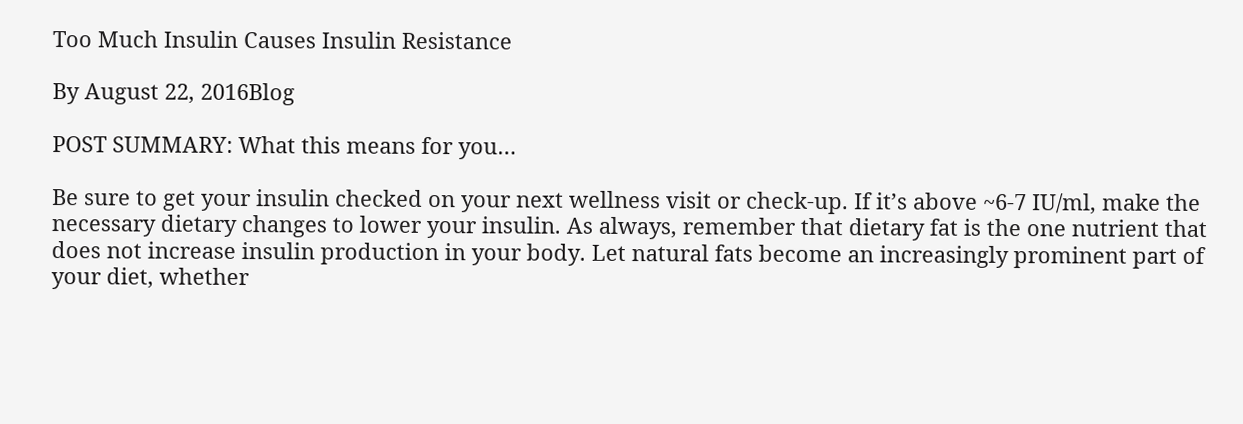Too Much Insulin Causes Insulin Resistance

By August 22, 2016Blog

POST SUMMARY: What this means for you…

Be sure to get your insulin checked on your next wellness visit or check-up. If it’s above ~6-7 IU/ml, make the necessary dietary changes to lower your insulin. As always, remember that dietary fat is the one nutrient that does not increase insulin production in your body. Let natural fats become an increasingly prominent part of your diet, whether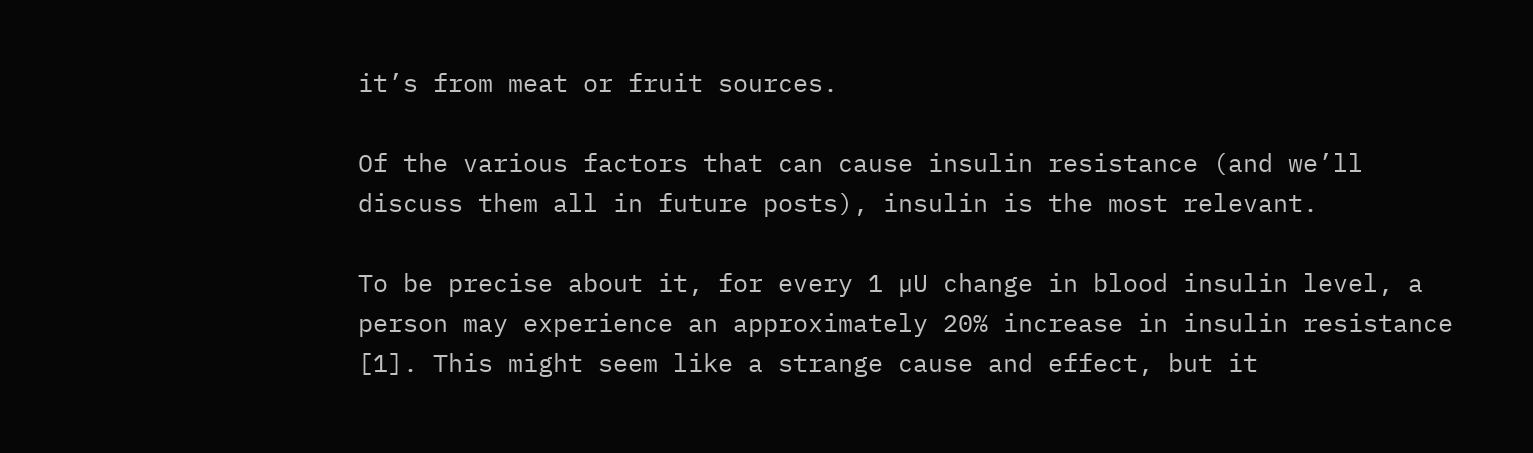it’s from meat or fruit sources.

Of the various factors that can cause insulin resistance (and we’ll discuss them all in future posts), insulin is the most relevant.

To be precise about it, for every 1 µU change in blood insulin level, a person may experience an approximately 20% increase in insulin resistance [1]. This might seem like a strange cause and effect, but it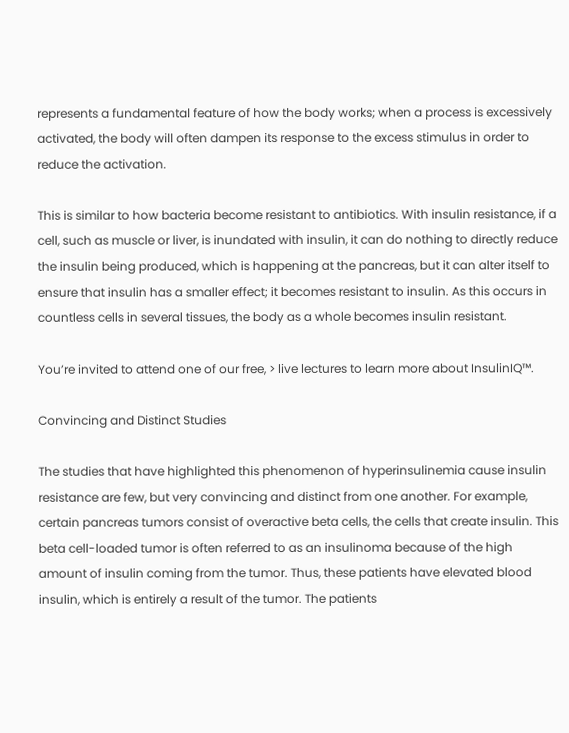represents a fundamental feature of how the body works; when a process is excessively activated, the body will often dampen its response to the excess stimulus in order to reduce the activation.

This is similar to how bacteria become resistant to antibiotics. With insulin resistance, if a cell, such as muscle or liver, is inundated with insulin, it can do nothing to directly reduce the insulin being produced, which is happening at the pancreas, but it can alter itself to ensure that insulin has a smaller effect; it becomes resistant to insulin. As this occurs in countless cells in several tissues, the body as a whole becomes insulin resistant.

You’re invited to attend one of our free, > live lectures to learn more about InsulinIQ™.

Convincing and Distinct Studies

The studies that have highlighted this phenomenon of hyperinsulinemia cause insulin resistance are few, but very convincing and distinct from one another. For example, certain pancreas tumors consist of overactive beta cells, the cells that create insulin. This beta cell-loaded tumor is often referred to as an insulinoma because of the high amount of insulin coming from the tumor. Thus, these patients have elevated blood insulin, which is entirely a result of the tumor. The patients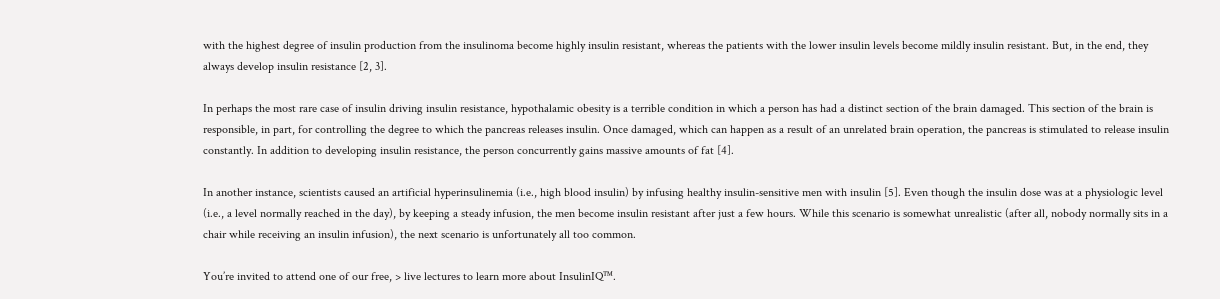with the highest degree of insulin production from the insulinoma become highly insulin resistant, whereas the patients with the lower insulin levels become mildly insulin resistant. But, in the end, they always develop insulin resistance [2, 3].

In perhaps the most rare case of insulin driving insulin resistance, hypothalamic obesity is a terrible condition in which a person has had a distinct section of the brain damaged. This section of the brain is responsible, in part, for controlling the degree to which the pancreas releases insulin. Once damaged, which can happen as a result of an unrelated brain operation, the pancreas is stimulated to release insulin constantly. In addition to developing insulin resistance, the person concurrently gains massive amounts of fat [4].

In another instance, scientists caused an artificial hyperinsulinemia (i.e., high blood insulin) by infusing healthy insulin-sensitive men with insulin [5]. Even though the insulin dose was at a physiologic level (i.e., a level normally reached in the day), by keeping a steady infusion, the men become insulin resistant after just a few hours. While this scenario is somewhat unrealistic (after all, nobody normally sits in a chair while receiving an insulin infusion), the next scenario is unfortunately all too common.

You’re invited to attend one of our free, > live lectures to learn more about InsulinIQ™.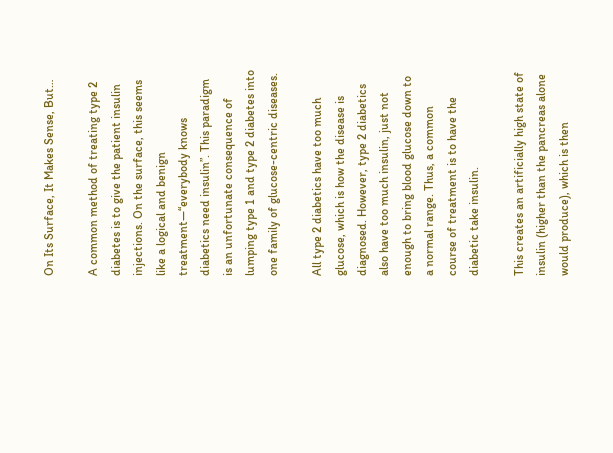On Its Surface, It Makes Sense, But…

A common method of treating type 2 diabetes is to give the patient insulin injections. On the surface, this seems like a logical and benign treatment—“everybody knows diabetics need insulin”. This paradigm is an unfortunate consequence of lumping type 1 and type 2 diabetes into one family of glucose-centric diseases.

All type 2 diabetics have too much glucose, which is how the disease is diagnosed. However, type 2 diabetics also have too much insulin, just not enough to bring blood glucose down to a normal range. Thus, a common course of treatment is to have the diabetic take insulin.

This creates an artificially high state of insulin (higher than the pancreas alone would produce), which is then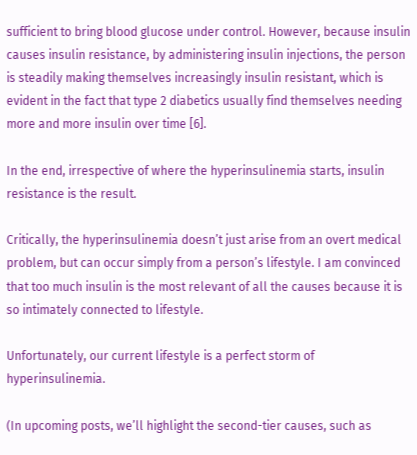sufficient to bring blood glucose under control. However, because insulin causes insulin resistance, by administering insulin injections, the person is steadily making themselves increasingly insulin resistant, which is evident in the fact that type 2 diabetics usually find themselves needing more and more insulin over time [6].

In the end, irrespective of where the hyperinsulinemia starts, insulin resistance is the result.

Critically, the hyperinsulinemia doesn’t just arise from an overt medical problem, but can occur simply from a person’s lifestyle. I am convinced that too much insulin is the most relevant of all the causes because it is so intimately connected to lifestyle.

Unfortunately, our current lifestyle is a perfect storm of hyperinsulinemia.

(In upcoming posts, we’ll highlight the second-tier causes, such as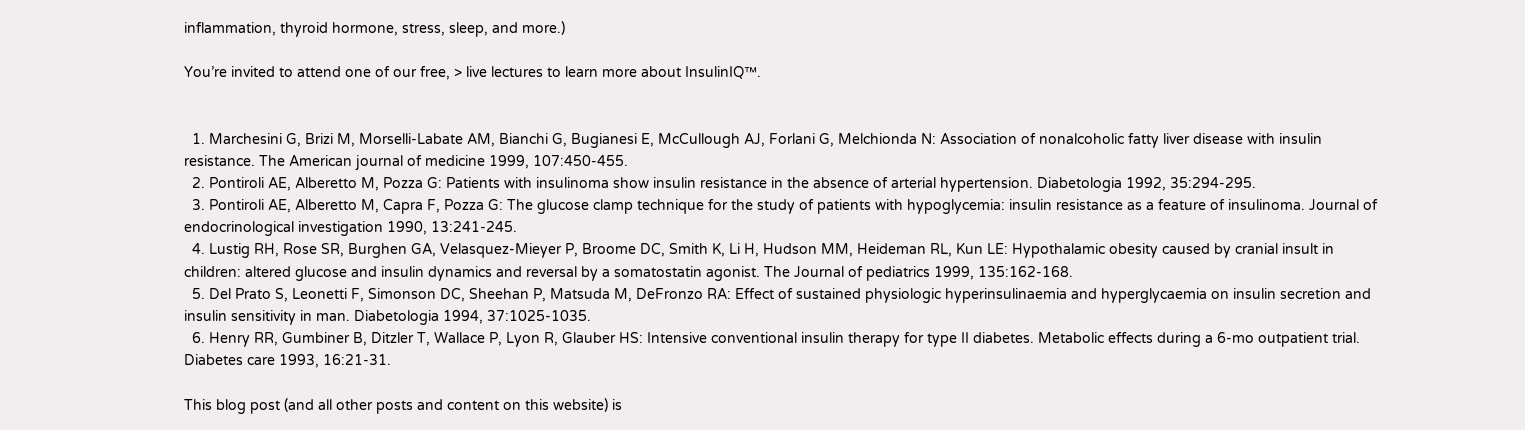inflammation, thyroid hormone, stress, sleep, and more.)

You’re invited to attend one of our free, > live lectures to learn more about InsulinIQ™.


  1. Marchesini G, Brizi M, Morselli-Labate AM, Bianchi G, Bugianesi E, McCullough AJ, Forlani G, Melchionda N: Association of nonalcoholic fatty liver disease with insulin resistance. The American journal of medicine 1999, 107:450-455.
  2. Pontiroli AE, Alberetto M, Pozza G: Patients with insulinoma show insulin resistance in the absence of arterial hypertension. Diabetologia 1992, 35:294-295.
  3. Pontiroli AE, Alberetto M, Capra F, Pozza G: The glucose clamp technique for the study of patients with hypoglycemia: insulin resistance as a feature of insulinoma. Journal of endocrinological investigation 1990, 13:241-245.
  4. Lustig RH, Rose SR, Burghen GA, Velasquez-Mieyer P, Broome DC, Smith K, Li H, Hudson MM, Heideman RL, Kun LE: Hypothalamic obesity caused by cranial insult in children: altered glucose and insulin dynamics and reversal by a somatostatin agonist. The Journal of pediatrics 1999, 135:162-168.
  5. Del Prato S, Leonetti F, Simonson DC, Sheehan P, Matsuda M, DeFronzo RA: Effect of sustained physiologic hyperinsulinaemia and hyperglycaemia on insulin secretion and insulin sensitivity in man. Diabetologia 1994, 37:1025-1035.
  6. Henry RR, Gumbiner B, Ditzler T, Wallace P, Lyon R, Glauber HS: Intensive conventional insulin therapy for type II diabetes. Metabolic effects during a 6-mo outpatient trial. Diabetes care 1993, 16:21-31.

This blog post (and all other posts and content on this website) is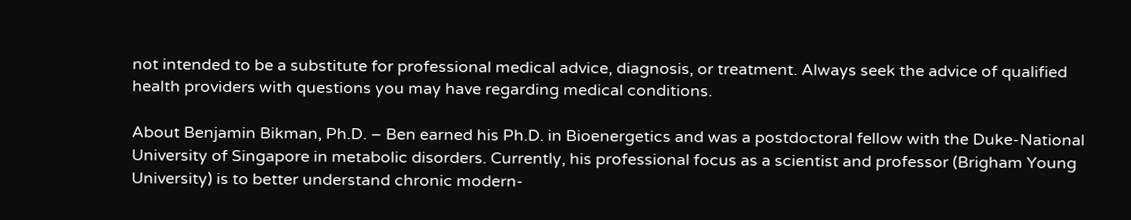not intended to be a substitute for professional medical advice, diagnosis, or treatment. Always seek the advice of qualified health providers with questions you may have regarding medical conditions.

About Benjamin Bikman, Ph.D. – Ben earned his Ph.D. in Bioenergetics and was a postdoctoral fellow with the Duke-National University of Singapore in metabolic disorders. Currently, his professional focus as a scientist and professor (Brigham Young University) is to better understand chronic modern-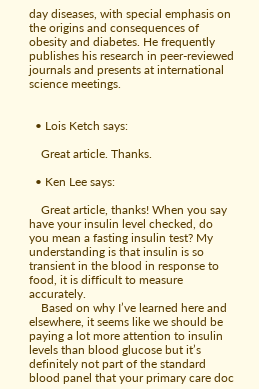day diseases, with special emphasis on the origins and consequences of obesity and diabetes. He frequently publishes his research in peer-reviewed journals and presents at international science meetings.


  • Lois Ketch says:

    Great article. Thanks.

  • Ken Lee says:

    Great article, thanks! When you say have your insulin level checked, do you mean a fasting insulin test? My understanding is that insulin is so transient in the blood in response to food, it is difficult to measure accurately.
    Based on why I’ve learned here and elsewhere, it seems like we should be paying a lot more attention to insulin levels than blood glucose but it’s definitely not part of the standard blood panel that your primary care doc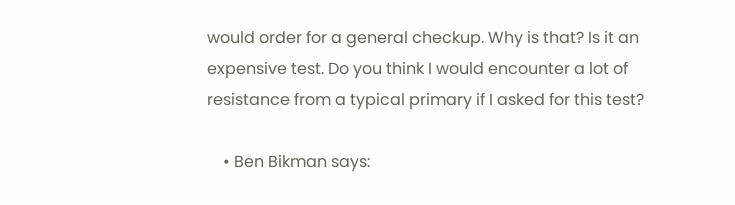would order for a general checkup. Why is that? Is it an expensive test. Do you think I would encounter a lot of resistance from a typical primary if I asked for this test?

    • Ben Bikman says: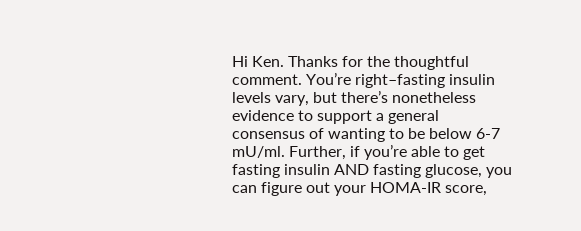Hi Ken. Thanks for the thoughtful comment. You’re right–fasting insulin levels vary, but there’s nonetheless evidence to support a general consensus of wanting to be below 6-7 mU/ml. Further, if you’re able to get fasting insulin AND fasting glucose, you can figure out your HOMA-IR score,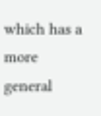which has a more general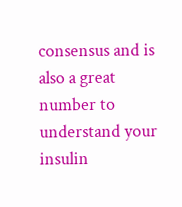consensus and is also a great number to understand your insulin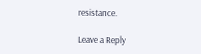resistance.

Leave a Reply